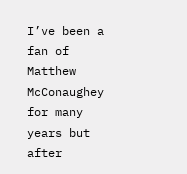I’ve been a fan of Matthew McConaughey for many years but after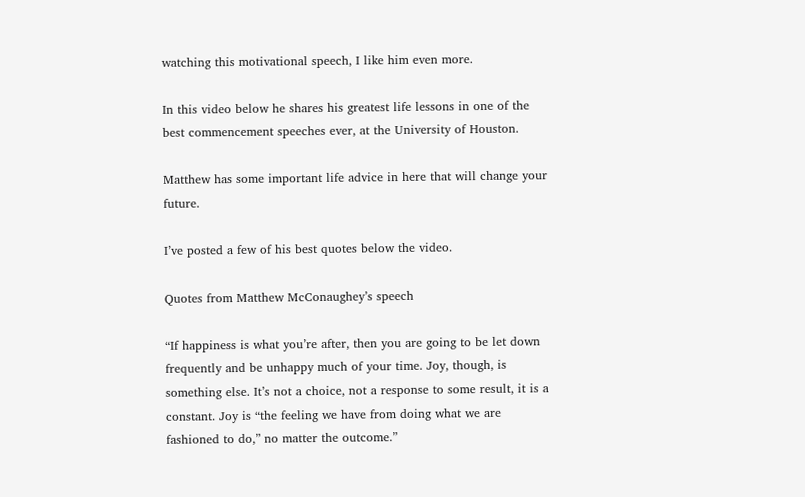watching this motivational speech, I like him even more.

In this video below he shares his greatest life lessons in one of the best commencement speeches ever, at the University of Houston.

Matthew has some important life advice in here that will change your future.

I’ve posted a few of his best quotes below the video.

Quotes from Matthew McConaughey’s speech

“If happiness is what you’re after, then you are going to be let down frequently and be unhappy much of your time. Joy, though, is something else. It’s not a choice, not a response to some result, it is a constant. Joy is “the feeling we have from doing what we are fashioned to do,” no matter the outcome.”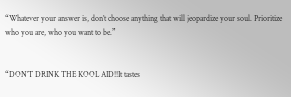“Whatever your answer is, don’t choose anything that will jeopardize your soul. Prioritize who you are, who you want to be.”


“DON’T DRINK THE KOOL AID!!It tastes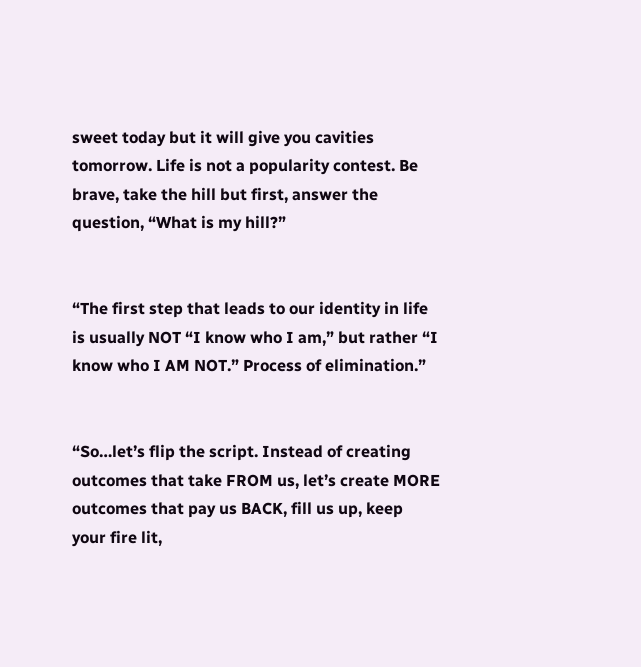sweet today but it will give you cavities tomorrow. Life is not a popularity contest. Be brave, take the hill but first, answer the question, “What is my hill?”


“The first step that leads to our identity in life is usually NOT “I know who I am,” but rather “I know who I AM NOT.” Process of elimination.”


“So…let’s flip the script. Instead of creating outcomes that take FROM us, let’s create MORE outcomes that pay us BACK, fill us up, keep your fire lit,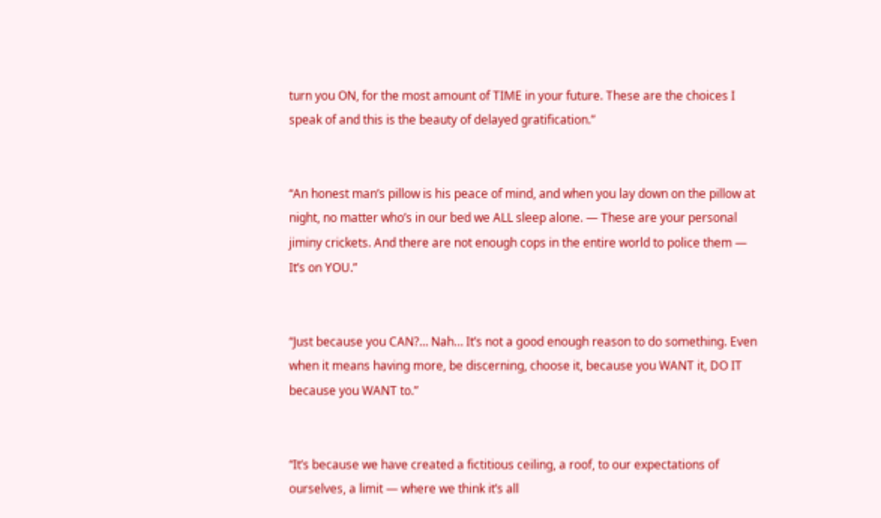turn you ON, for the most amount of TIME in your future. These are the choices I speak of and this is the beauty of delayed gratification.”


“An honest man’s pillow is his peace of mind, and when you lay down on the pillow at night, no matter who’s in our bed we ALL sleep alone. — These are your personal jiminy crickets. And there are not enough cops in the entire world to police them — It’s on YOU.”


“Just because you CAN?… Nah… It’s not a good enough reason to do something. Even when it means having more, be discerning, choose it, because you WANT it, DO IT because you WANT to.”


“It’s because we have created a fictitious ceiling, a roof, to our expectations of ourselves, a limit — where we think it’s all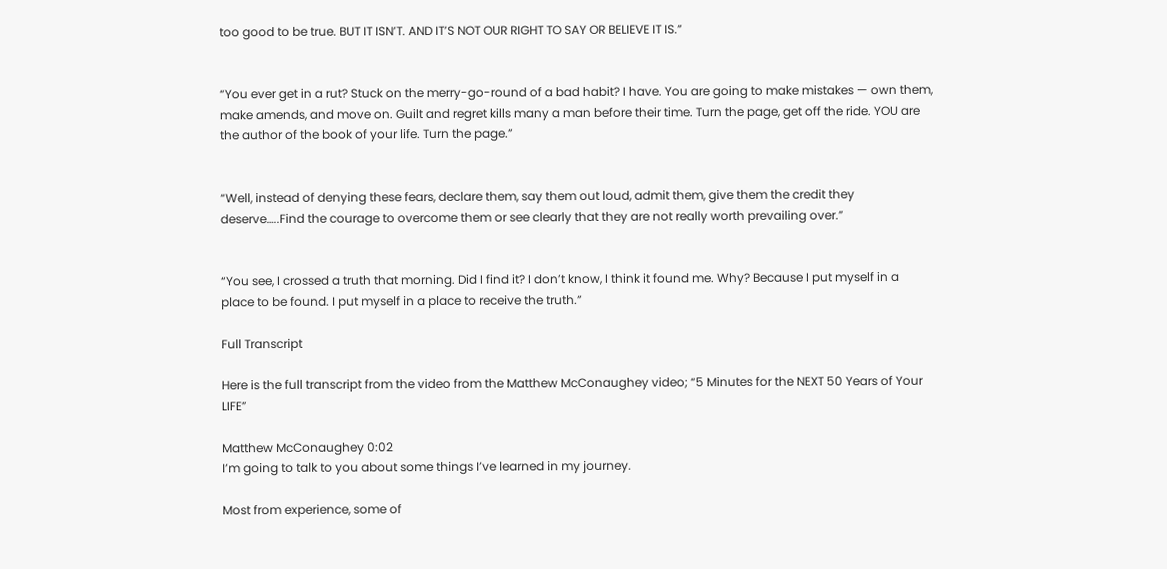too good to be true. BUT IT ISN’T. AND IT’S NOT OUR RIGHT TO SAY OR BELIEVE IT IS.”


“You ever get in a rut? Stuck on the merry-go-round of a bad habit? I have. You are going to make mistakes — own them, make amends, and move on. Guilt and regret kills many a man before their time. Turn the page, get off the ride. YOU are the author of the book of your life. Turn the page.”


“Well, instead of denying these fears, declare them, say them out loud, admit them, give them the credit they deserve…..Find the courage to overcome them or see clearly that they are not really worth prevailing over.”


“You see, I crossed a truth that morning. Did I find it? I don’t know, I think it found me. Why? Because I put myself in a place to be found. I put myself in a place to receive the truth.”

Full Transcript

Here is the full transcript from the video from the Matthew McConaughey video; “5 Minutes for the NEXT 50 Years of Your LIFE”

Matthew McConaughey 0:02
I’m going to talk to you about some things I’ve learned in my journey.

Most from experience, some of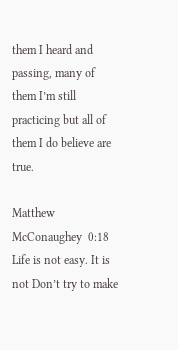them I heard and passing, many of them I’m still practicing but all of them I do believe are true.

Matthew McConaughey  0:18
Life is not easy. It is not Don’t try to make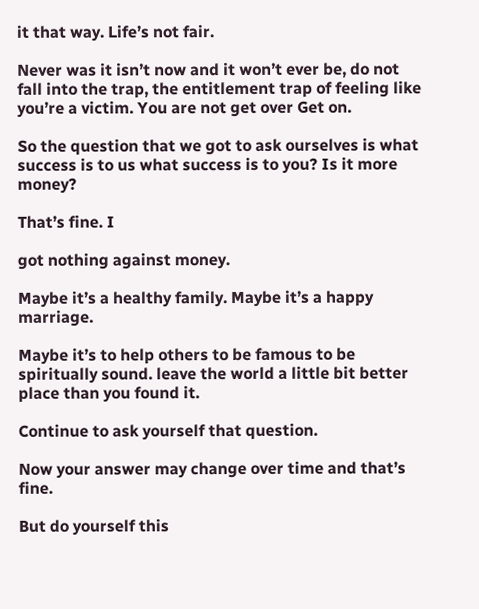it that way. Life’s not fair.

Never was it isn’t now and it won’t ever be, do not fall into the trap, the entitlement trap of feeling like you’re a victim. You are not get over Get on.

So the question that we got to ask ourselves is what success is to us what success is to you? Is it more money?

That’s fine. I

got nothing against money.

Maybe it’s a healthy family. Maybe it’s a happy marriage.

Maybe it’s to help others to be famous to be spiritually sound. leave the world a little bit better place than you found it.

Continue to ask yourself that question.

Now your answer may change over time and that’s fine.

But do yourself this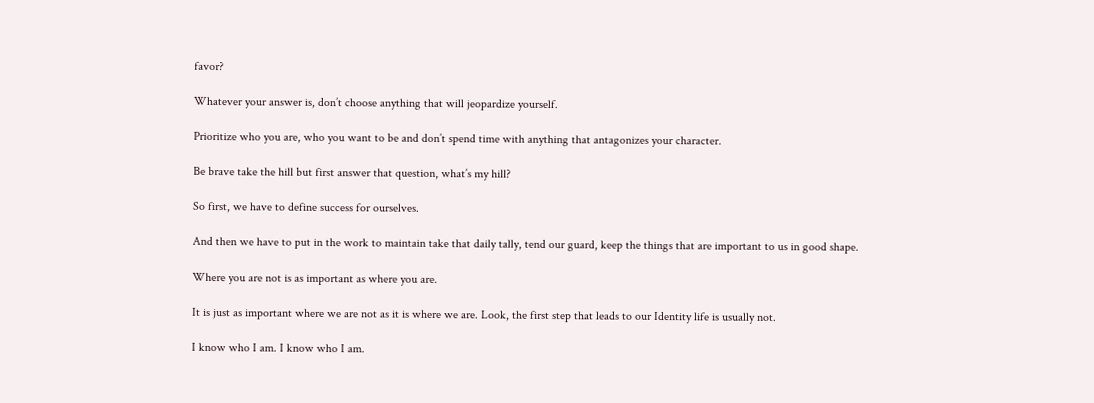favor?

Whatever your answer is, don’t choose anything that will jeopardize yourself.

Prioritize who you are, who you want to be and don’t spend time with anything that antagonizes your character.

Be brave take the hill but first answer that question, what’s my hill?

So first, we have to define success for ourselves.

And then we have to put in the work to maintain take that daily tally, tend our guard, keep the things that are important to us in good shape.

Where you are not is as important as where you are.

It is just as important where we are not as it is where we are. Look, the first step that leads to our Identity life is usually not.

I know who I am. I know who I am.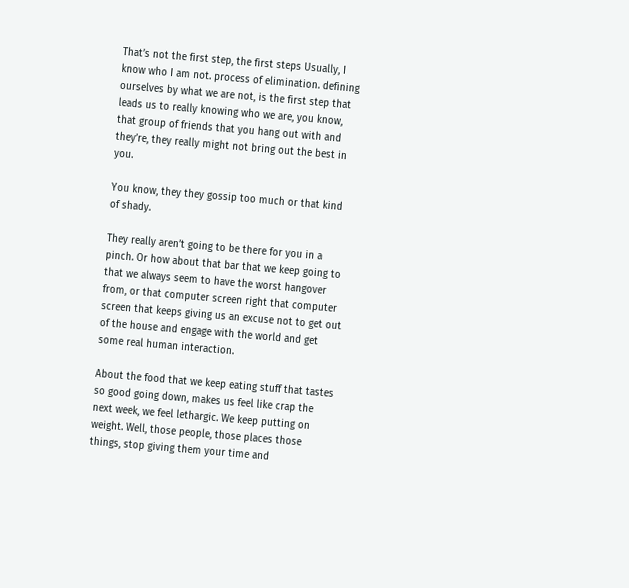That’s not the first step, the first steps Usually, I know who I am not. process of elimination. defining ourselves by what we are not, is the first step that leads us to really knowing who we are, you know, that group of friends that you hang out with and they’re, they really might not bring out the best in you.

You know, they they gossip too much or that kind of shady.

They really aren’t going to be there for you in a pinch. Or how about that bar that we keep going to that we always seem to have the worst hangover from, or that computer screen right that computer screen that keeps giving us an excuse not to get out of the house and engage with the world and get some real human interaction.

About the food that we keep eating stuff that tastes so good going down, makes us feel like crap the next week, we feel lethargic. We keep putting on weight. Well, those people, those places those things, stop giving them your time and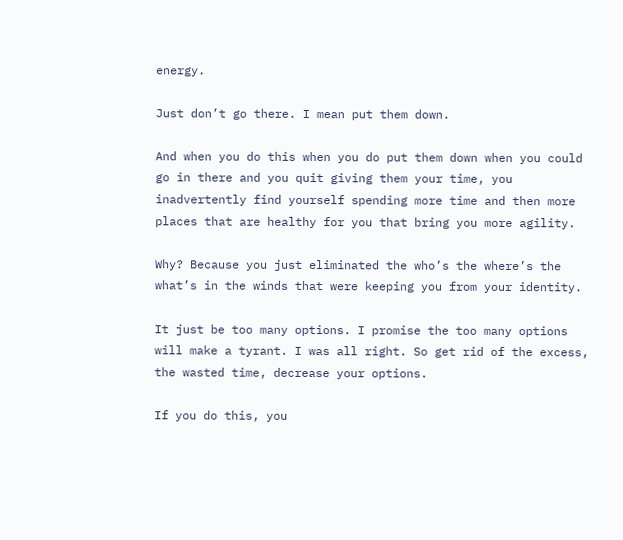energy.

Just don’t go there. I mean put them down.

And when you do this when you do put them down when you could go in there and you quit giving them your time, you inadvertently find yourself spending more time and then more places that are healthy for you that bring you more agility.

Why? Because you just eliminated the who’s the where’s the what’s in the winds that were keeping you from your identity.

It just be too many options. I promise the too many options will make a tyrant. I was all right. So get rid of the excess, the wasted time, decrease your options.

If you do this, you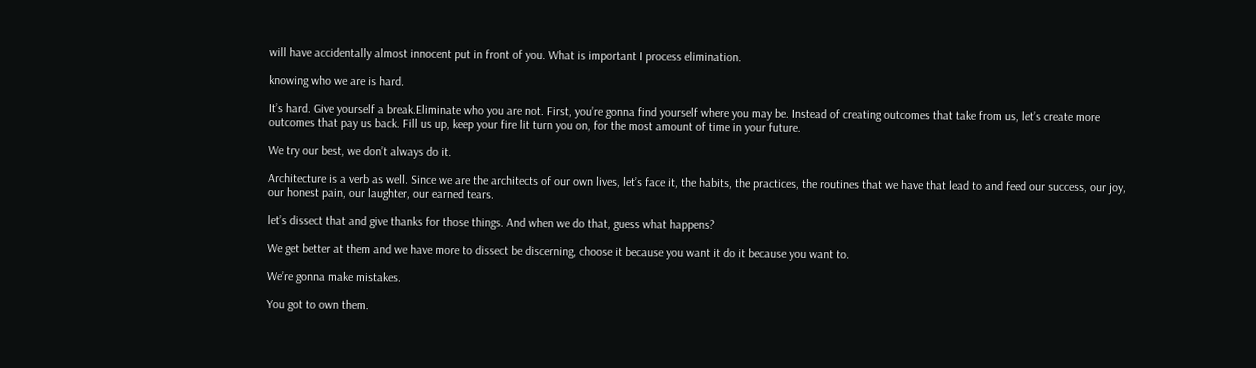will have accidentally almost innocent put in front of you. What is important I process elimination.

knowing who we are is hard.

It’s hard. Give yourself a break.Eliminate who you are not. First, you’re gonna find yourself where you may be. Instead of creating outcomes that take from us, let’s create more outcomes that pay us back. Fill us up, keep your fire lit turn you on, for the most amount of time in your future.

We try our best, we don’t always do it.

Architecture is a verb as well. Since we are the architects of our own lives, let’s face it, the habits, the practices, the routines that we have that lead to and feed our success, our joy, our honest pain, our laughter, our earned tears.

let’s dissect that and give thanks for those things. And when we do that, guess what happens?

We get better at them and we have more to dissect be discerning, choose it because you want it do it because you want to.

We’re gonna make mistakes.

You got to own them.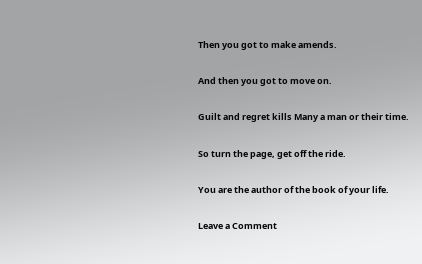Then you got to make amends.

And then you got to move on.

Guilt and regret kills Many a man or their time.

So turn the page, get off the ride.

You are the author of the book of your life.

Leave a Comment